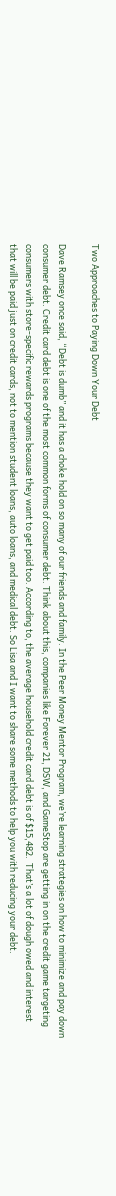Two Approaches to Paying Down Your Debt

Dave Ramsey once said, “Debt is dumb” and it has a choke hold on so many of our friends and family. In the Peer Money Mentor Program, we’re learning strategies on how to minimize and pay down consumer debt. Credit card debt is one of the most common forms of consumer debt. Think about this, companies like Forever 21, DSW, and GameStop are getting in on the credit game targeting consumers with store-specific rewards programs because they want to get paid too. According to, the average household credit card debt is of $15,482.  That’s a lot of dough owed and interest that will be paid just on credit cards, not to mention student loans, auto loans, and medical debt. So Lisa and I want to share some methods to help you with reducing your debt.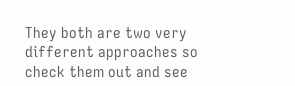They both are two very different approaches so check them out and see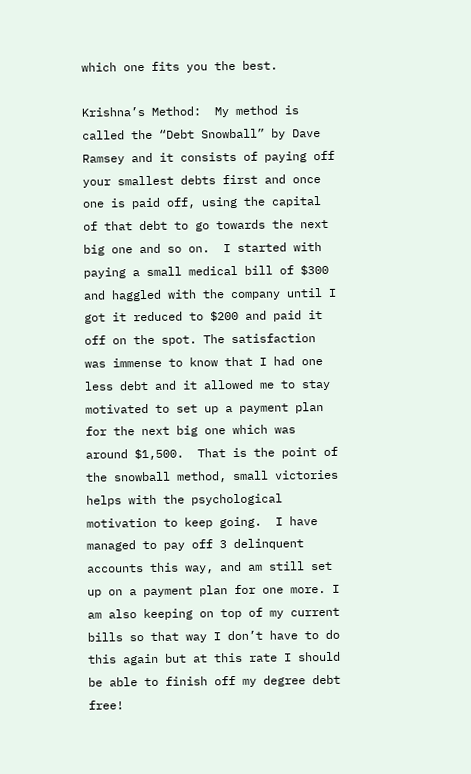which one fits you the best.

Krishna’s Method:  My method is called the “Debt Snowball” by Dave Ramsey and it consists of paying off your smallest debts first and once one is paid off, using the capital of that debt to go towards the next big one and so on.  I started with paying a small medical bill of $300 and haggled with the company until I got it reduced to $200 and paid it off on the spot. The satisfaction was immense to know that I had one less debt and it allowed me to stay motivated to set up a payment plan for the next big one which was around $1,500.  That is the point of the snowball method, small victories helps with the psychological motivation to keep going.  I have managed to pay off 3 delinquent accounts this way, and am still set up on a payment plan for one more. I am also keeping on top of my current bills so that way I don’t have to do this again but at this rate I should be able to finish off my degree debt free!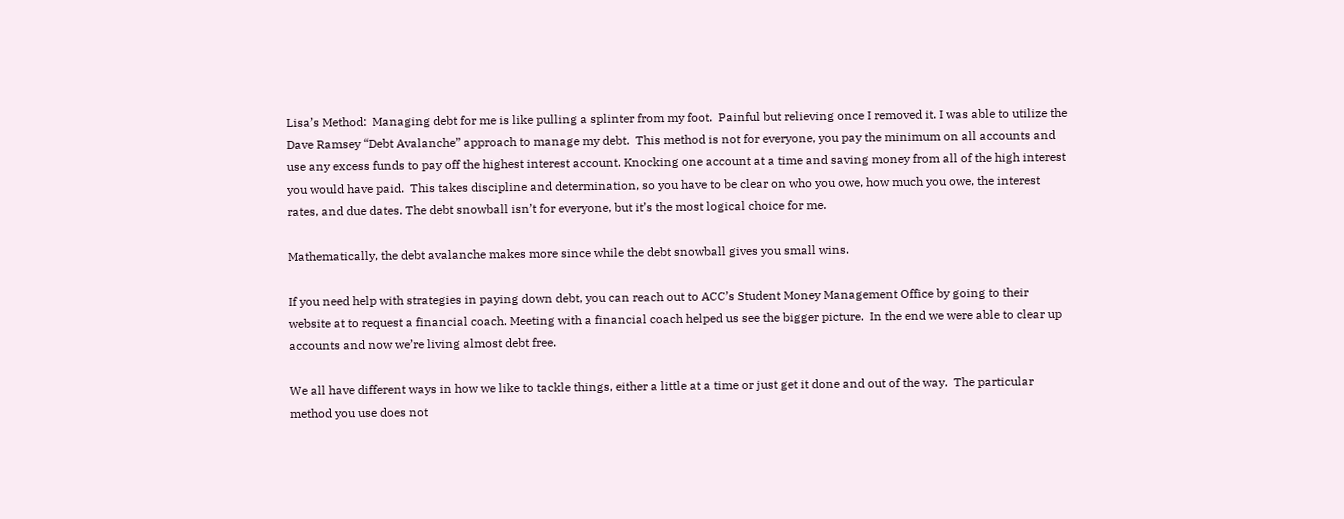Lisa’s Method:  Managing debt for me is like pulling a splinter from my foot.  Painful but relieving once I removed it. I was able to utilize the Dave Ramsey “Debt Avalanche” approach to manage my debt.  This method is not for everyone, you pay the minimum on all accounts and use any excess funds to pay off the highest interest account. Knocking one account at a time and saving money from all of the high interest you would have paid.  This takes discipline and determination, so you have to be clear on who you owe, how much you owe, the interest rates, and due dates. The debt snowball isn’t for everyone, but it’s the most logical choice for me.

Mathematically, the debt avalanche makes more since while the debt snowball gives you small wins.

If you need help with strategies in paying down debt, you can reach out to ACC’s Student Money Management Office by going to their website at to request a financial coach. Meeting with a financial coach helped us see the bigger picture.  In the end we were able to clear up accounts and now we’re living almost debt free.

We all have different ways in how we like to tackle things, either a little at a time or just get it done and out of the way.  The particular method you use does not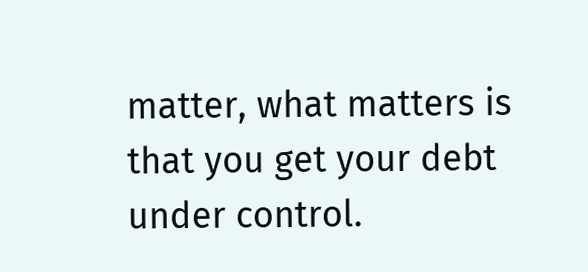matter, what matters is that you get your debt under control.